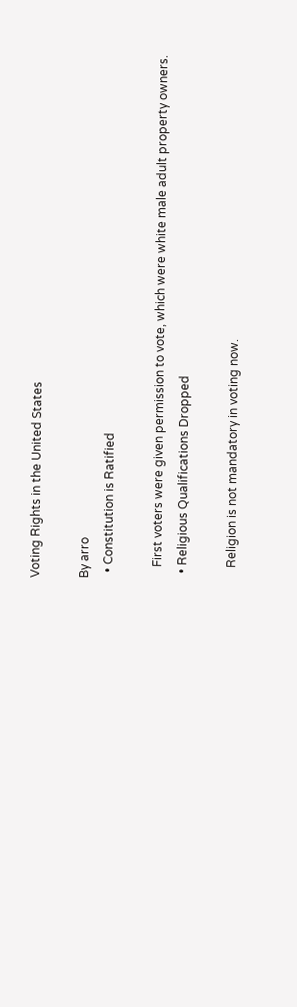Voting Rights in the United States

By arro
  • Constitution is Ratified

    First voters were given permission to vote, which were white male adult property owners.
  • Religious Qualifications Dropped

    Religion is not mandatory in voting now.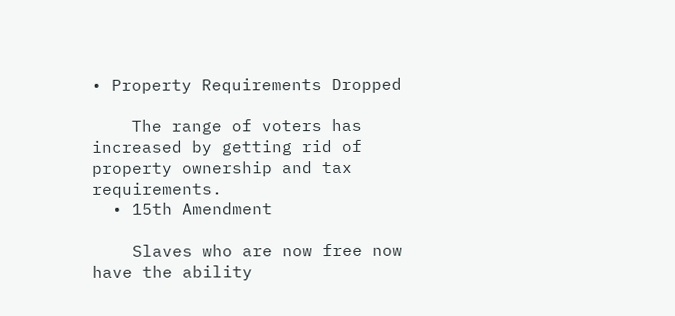• Property Requirements Dropped

    The range of voters has increased by getting rid of property ownership and tax requirements.
  • 15th Amendment

    Slaves who are now free now have the ability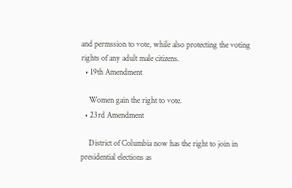and permssion to vote, while also protecting the voting rights of any adult male citizens.
  • 19th Amendment

    Women gain the right to vote.
  • 23rd Amendment

    District of Columbia now has the right to join in presidential elections as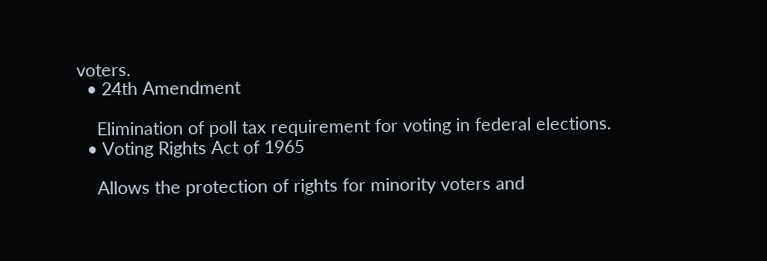voters.
  • 24th Amendment

    Elimination of poll tax requirement for voting in federal elections.
  • Voting Rights Act of 1965

    Allows the protection of rights for minority voters and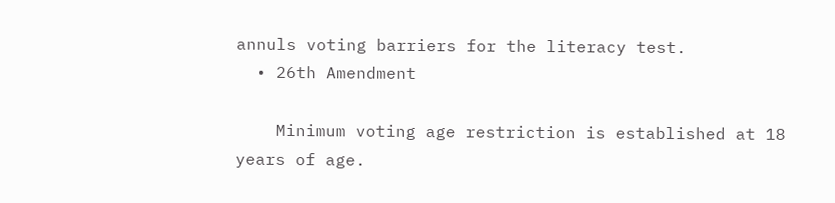annuls voting barriers for the literacy test.
  • 26th Amendment

    Minimum voting age restriction is established at 18 years of age.